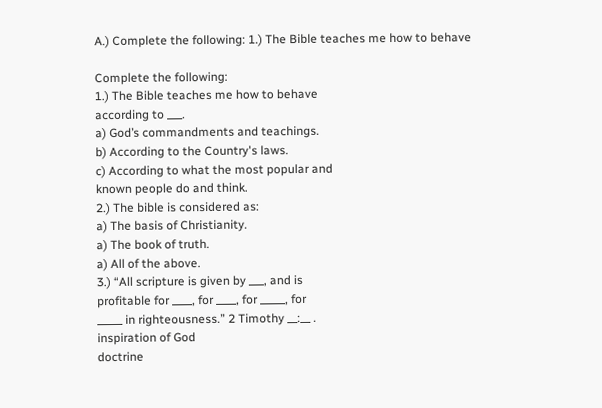A.) Complete the following: 1.) The Bible teaches me how to behave

Complete the following:
1.) The Bible teaches me how to behave
according to ___.
a) God’s commandments and teachings.
b) According to the Country's laws.
c) According to what the most popular and
known people do and think.
2.) The bible is considered as:
a) The basis of Christianity.
a) The book of truth.
a) All of the above.
3.) “All scripture is given by ___, and is
profitable for ____, for ____, for _____, for
_____ in righteousness.” 2 Timothy __:__ .
inspiration of God
doctrine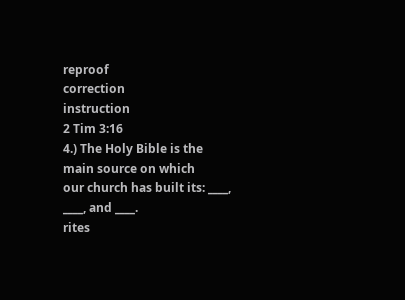reproof
correction
instruction
2 Tim 3:16
4.) The Holy Bible is the main source on which
our church has built its: ____, ____, and ____.
rites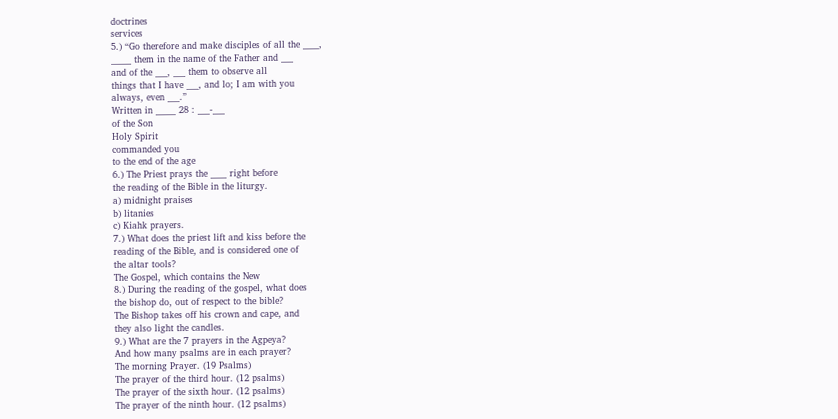doctrines
services
5.) “Go therefore and make disciples of all the ____,
_____ them in the name of the Father and ___
and of the ___, ___ them to observe all
things that I have ___, and lo; I am with you
always, even ___.”
Written in _____ 28 : ___-___
of the Son
Holy Spirit
commanded you
to the end of the age
6.) The Priest prays the ____ right before
the reading of the Bible in the liturgy.
a) midnight praises
b) litanies
c) Kiahk prayers.
7.) What does the priest lift and kiss before the
reading of the Bible, and is considered one of
the altar tools?
The Gospel, which contains the New
8.) During the reading of the gospel, what does
the bishop do, out of respect to the bible?
The Bishop takes off his crown and cape, and
they also light the candles.
9.) What are the 7 prayers in the Agpeya?
And how many psalms are in each prayer?
The morning Prayer. (19 Psalms)
The prayer of the third hour. (12 psalms)
The prayer of the sixth hour. (12 psalms)
The prayer of the ninth hour. (12 psalms)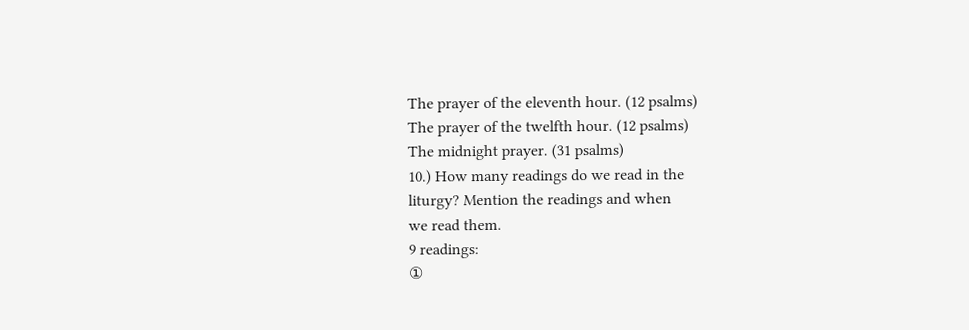The prayer of the eleventh hour. (12 psalms)
The prayer of the twelfth hour. (12 psalms)
The midnight prayer. (31 psalms)
10.) How many readings do we read in the
liturgy? Mention the readings and when
we read them.
9 readings:
①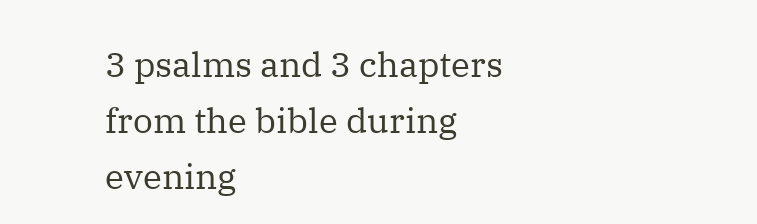3 psalms and 3 chapters from the bible during
evening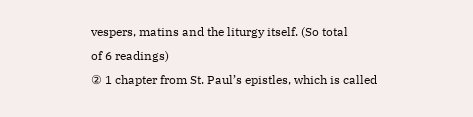vespers, matins and the liturgy itself. (So total
of 6 readings)
② 1 chapter from St. Paul’s epistles, which is called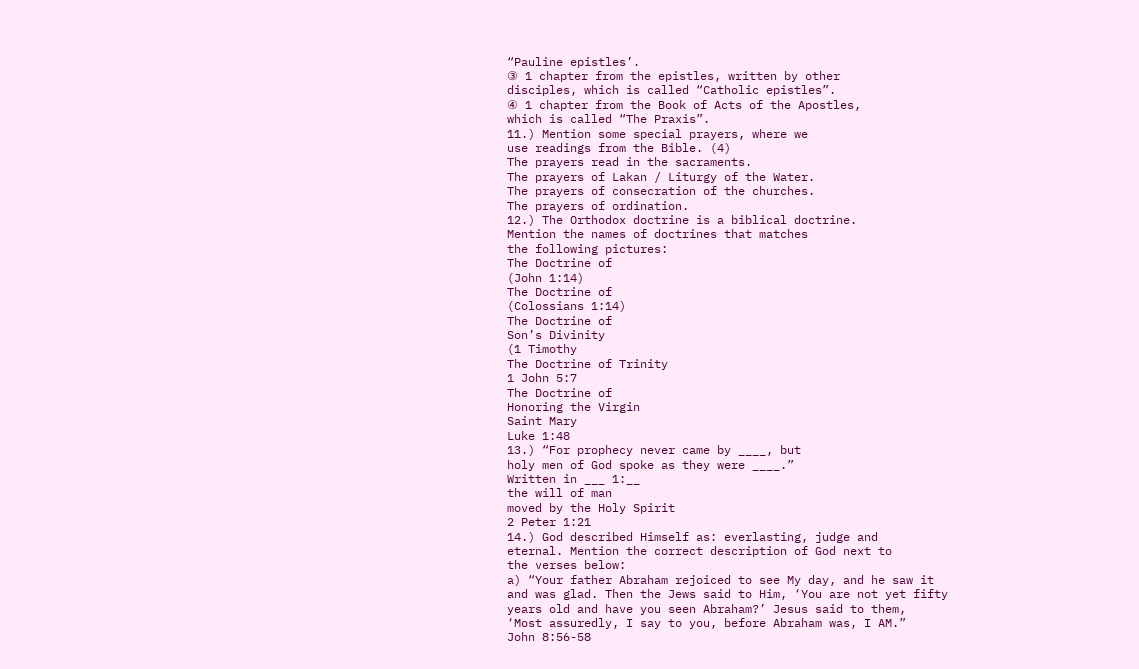“Pauline epistles’.
③ 1 chapter from the epistles, written by other
disciples, which is called “Catholic epistles”.
④ 1 chapter from the Book of Acts of the Apostles,
which is called “The Praxis”.
11.) Mention some special prayers, where we
use readings from the Bible. (4)
The prayers read in the sacraments.
The prayers of Lakan / Liturgy of the Water.
The prayers of consecration of the churches.
The prayers of ordination.
12.) The Orthodox doctrine is a biblical doctrine.
Mention the names of doctrines that matches
the following pictures:
The Doctrine of
(John 1:14)
The Doctrine of
(Colossians 1:14)
The Doctrine of
Son’s Divinity
(1 Timothy
The Doctrine of Trinity
1 John 5:7
The Doctrine of
Honoring the Virgin
Saint Mary
Luke 1:48
13.) “For prophecy never came by ____, but
holy men of God spoke as they were ____.”
Written in ___ 1:__
the will of man
moved by the Holy Spirit
2 Peter 1:21
14.) God described Himself as: everlasting, judge and
eternal. Mention the correct description of God next to
the verses below:
a) “Your father Abraham rejoiced to see My day, and he saw it
and was glad. Then the Jews said to Him, ‘You are not yet fifty
years old and have you seen Abraham?’ Jesus said to them,
‘Most assuredly, I say to you, before Abraham was, I AM.”
John 8:56-58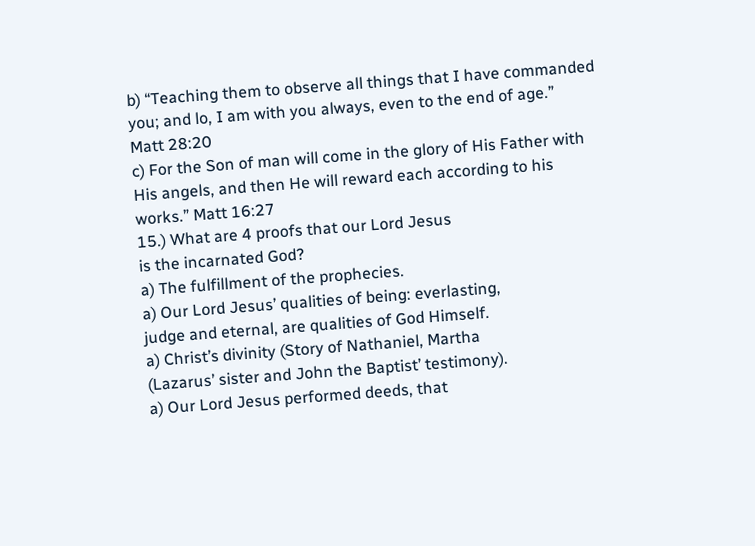b) “Teaching them to observe all things that I have commanded
you; and lo, I am with you always, even to the end of age.”
Matt 28:20
c) For the Son of man will come in the glory of His Father with
His angels, and then He will reward each according to his
works.” Matt 16:27
15.) What are 4 proofs that our Lord Jesus
is the incarnated God?
a) The fulfillment of the prophecies.
a) Our Lord Jesus’ qualities of being: everlasting,
judge and eternal, are qualities of God Himself.
a) Christ’s divinity (Story of Nathaniel, Martha
(Lazarus’ sister and John the Baptist’ testimony).
a) Our Lord Jesus performed deeds, that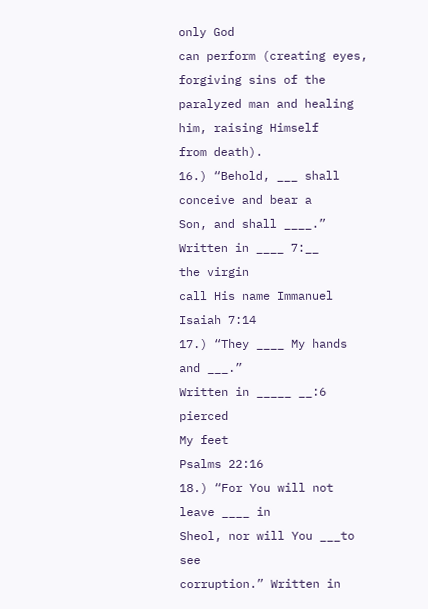only God
can perform (creating eyes, forgiving sins of the
paralyzed man and healing him, raising Himself
from death).
16.) “Behold, ___ shall conceive and bear a
Son, and shall ____.” Written in ____ 7:__
the virgin
call His name Immanuel
Isaiah 7:14
17.) “They ____ My hands and ___.”
Written in _____ __:6
pierced
My feet
Psalms 22:16
18.) “For You will not leave ____ in
Sheol, nor will You ___to see
corruption.” Written in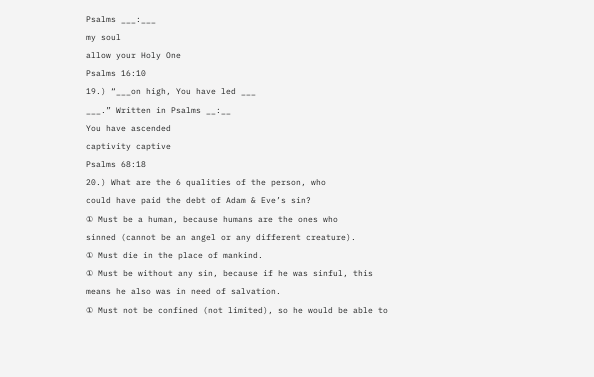Psalms ___:___
my soul
allow your Holy One
Psalms 16:10
19.) “___on high, You have led ___
___.” Written in Psalms __:__
You have ascended
captivity captive
Psalms 68:18
20.) What are the 6 qualities of the person, who
could have paid the debt of Adam & Eve’s sin?
① Must be a human, because humans are the ones who
sinned (cannot be an angel or any different creature).
① Must die in the place of mankind.
① Must be without any sin, because if he was sinful, this
means he also was in need of salvation.
① Must not be confined (not limited), so he would be able to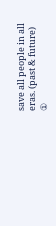save all people in all eras. (past & future)
①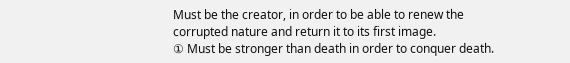Must be the creator, in order to be able to renew the
corrupted nature and return it to its first image.
① Must be stronger than death in order to conquer death.